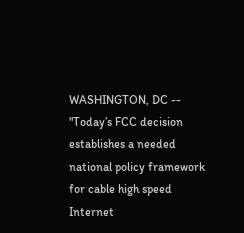WASHINGTON, DC -- "Today’s FCC decision establishes a needed national policy framework for cable high speed Internet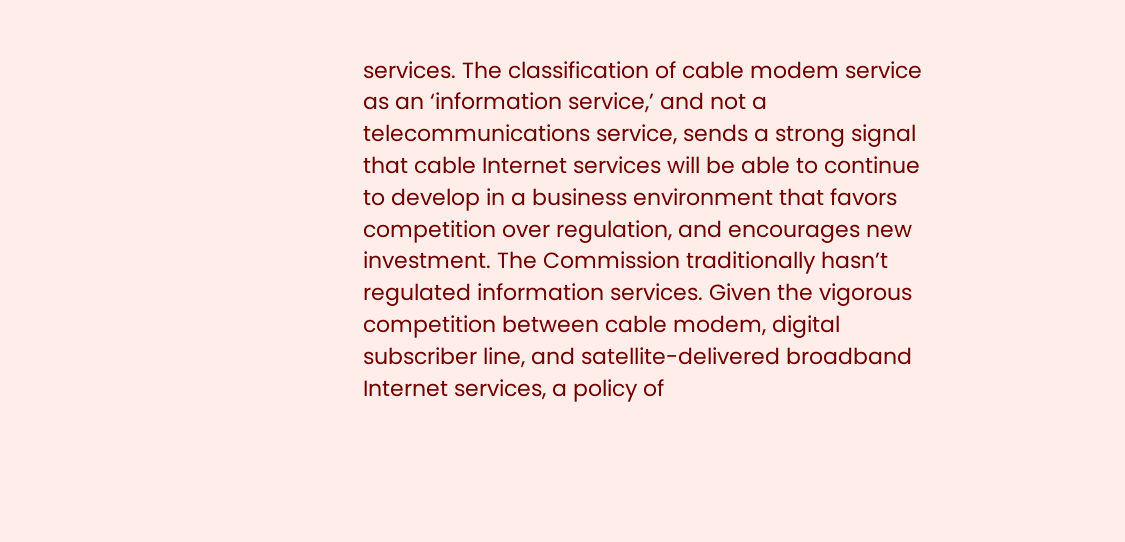services. The classification of cable modem service as an ‘information service,’ and not a telecommunications service, sends a strong signal that cable Internet services will be able to continue to develop in a business environment that favors competition over regulation, and encourages new investment. The Commission traditionally hasn’t regulated information services. Given the vigorous competition between cable modem, digital subscriber line, and satellite-delivered broadband Internet services, a policy of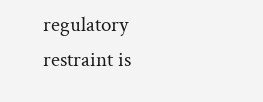regulatory restraint is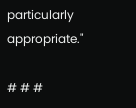particularly appropriate."

# # #